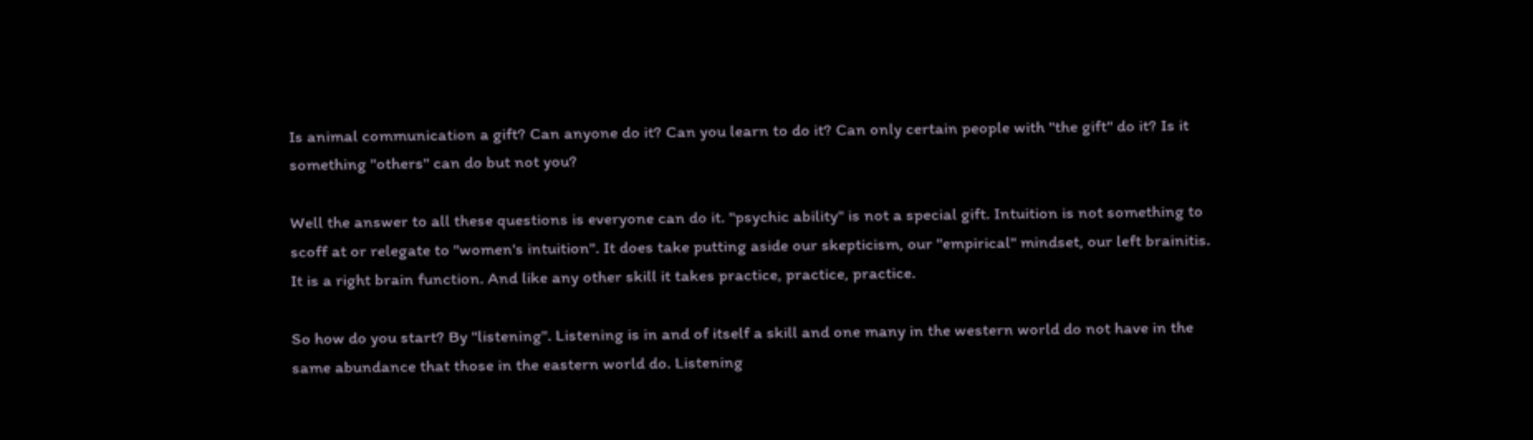Is animal communication a gift? Can anyone do it? Can you learn to do it? Can only certain people with "the gift" do it? Is it something "others" can do but not you?

Well the answer to all these questions is everyone can do it. "psychic ability" is not a special gift. Intuition is not something to scoff at or relegate to "women's intuition". It does take putting aside our skepticism, our "empirical" mindset, our left brainitis. It is a right brain function. And like any other skill it takes practice, practice, practice.

So how do you start? By "listening". Listening is in and of itself a skill and one many in the western world do not have in the same abundance that those in the eastern world do. Listening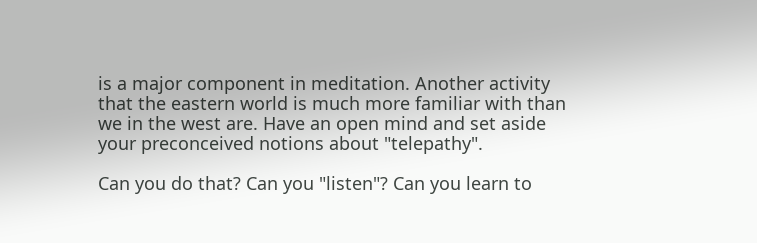is a major component in meditation. Another activity that the eastern world is much more familiar with than we in the west are. Have an open mind and set aside your preconceived notions about "telepathy".

Can you do that? Can you "listen"? Can you learn to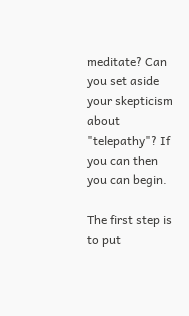meditate? Can you set aside your skepticism about "telepathy"? If you can then you can begin.

The first step is to put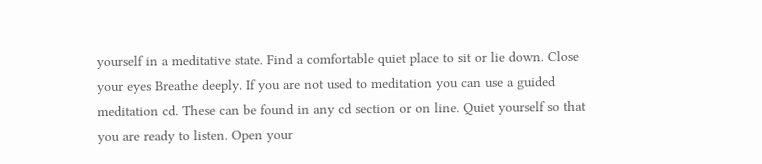yourself in a meditative state. Find a comfortable quiet place to sit or lie down. Close your eyes Breathe deeply. If you are not used to meditation you can use a guided meditation cd. These can be found in any cd section or on line. Quiet yourself so that you are ready to listen. Open your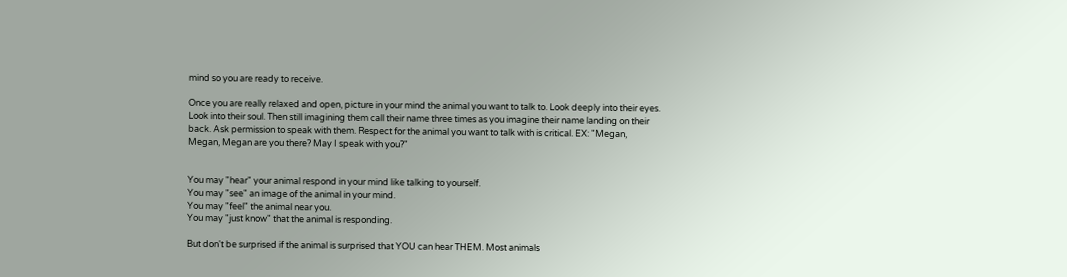mind so you are ready to receive.

Once you are really relaxed and open, picture in your mind the animal you want to talk to. Look deeply into their eyes. Look into their soul. Then still imagining them call their name three times as you imagine their name landing on their back. Ask permission to speak with them. Respect for the animal you want to talk with is critical. EX: "Megan, Megan, Megan are you there? May I speak with you?"


You may "hear" your animal respond in your mind like talking to yourself.
You may "see" an image of the animal in your mind.
You may "feel" the animal near you.
You may "just know" that the animal is responding.

But don't be surprised if the animal is surprised that YOU can hear THEM. Most animals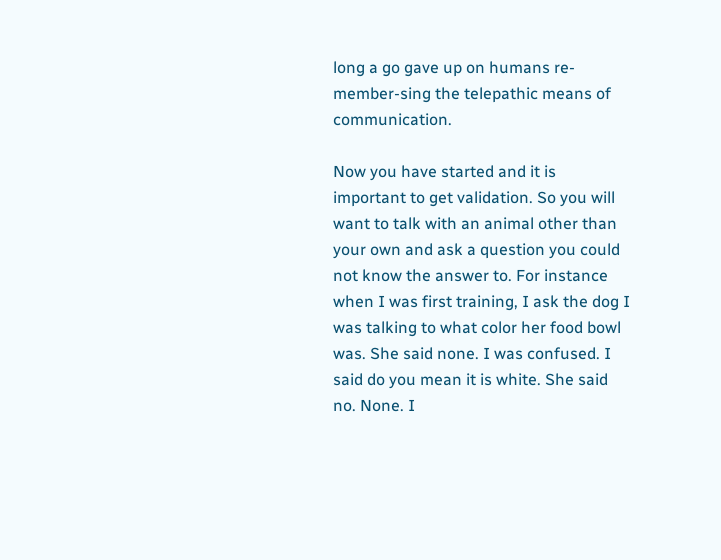long a go gave up on humans re-member-sing the telepathic means of communication.

Now you have started and it is important to get validation. So you will want to talk with an animal other than your own and ask a question you could not know the answer to. For instance when I was first training, I ask the dog I was talking to what color her food bowl was. She said none. I was confused. I said do you mean it is white. She said no. None. I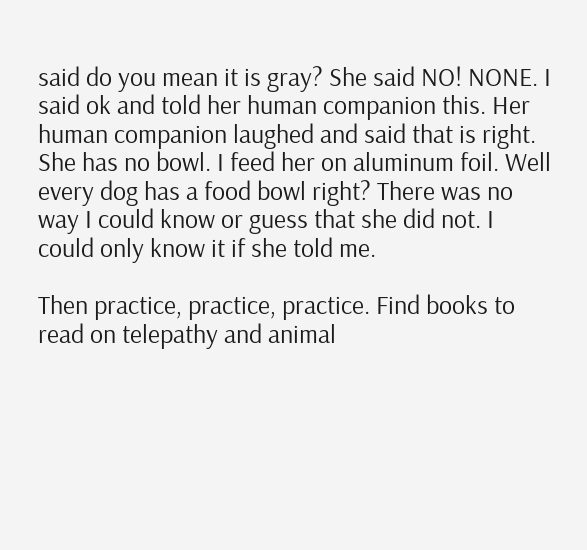said do you mean it is gray? She said NO! NONE. I said ok and told her human companion this. Her human companion laughed and said that is right. She has no bowl. I feed her on aluminum foil. Well every dog has a food bowl right? There was no way I could know or guess that she did not. I could only know it if she told me.

Then practice, practice, practice. Find books to read on telepathy and animal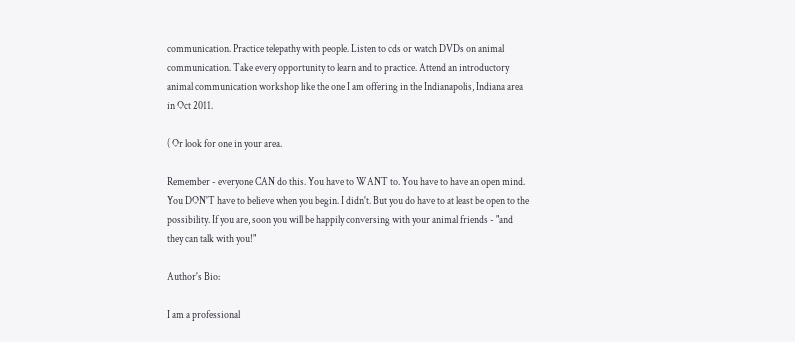communication. Practice telepathy with people. Listen to cds or watch DVDs on animal communication. Take every opportunity to learn and to practice. Attend an introductory animal communication workshop like the one I am offering in the Indianapolis, Indiana area in Oct 2011.

( Or look for one in your area.

Remember - everyone CAN do this. You have to WANT to. You have to have an open mind. You DON'T have to believe when you begin. I didn't. But you do have to at least be open to the possibility. If you are, soon you will be happily conversing with your animal friends - "and they can talk with you!"

Author's Bio:

I am a professional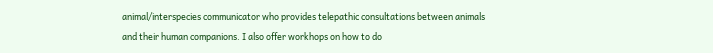animal/interspecies communicator who provides telepathic consultations between animals and their human companions. I also offer workhops on how to do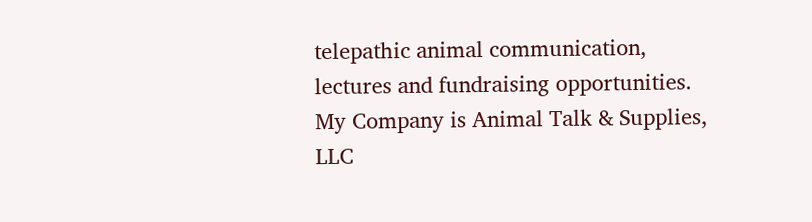telepathic animal communication, lectures and fundraising opportunities.
My Company is Animal Talk & Supplies, LLC